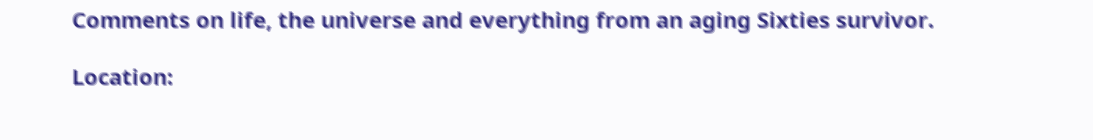Comments on life, the universe and everything from an aging Sixties survivor.

Location: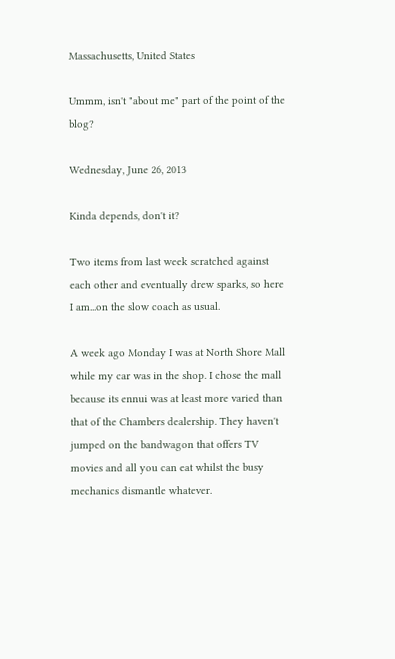Massachusetts, United States

Ummm, isn't "about me" part of the point of the blog?

Wednesday, June 26, 2013

Kinda depends, don't it?

Two items from last week scratched against each other and eventually drew sparks, so here I am...on the slow coach as usual.

A week ago Monday I was at North Shore Mall while my car was in the shop. I chose the mall because its ennui was at least more varied than that of the Chambers dealership. They haven't jumped on the bandwagon that offers TV movies and all you can eat whilst the busy mechanics dismantle whatever.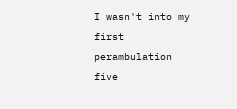I wasn't into my first perambulation five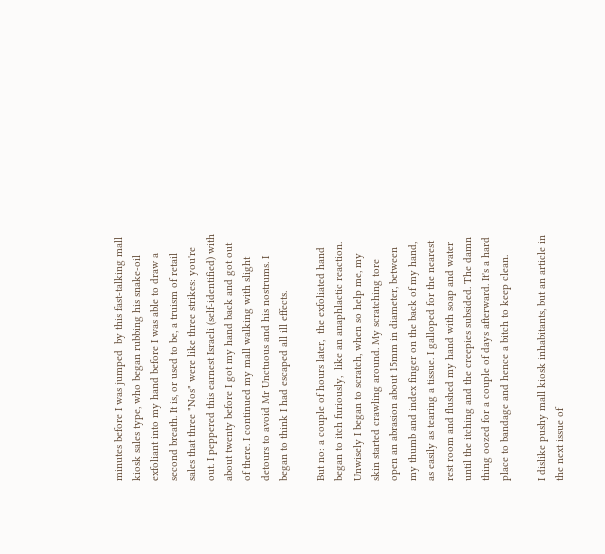minutes before I was jumped  by this fast-talking mall kiosk sales type, who began rubbing his snake-oil exfoliant into my hand before I was able to draw a second breath. It is, or used to be, a truism of retail sales that three "Nos" were like three strikes: you're out. I peppered this earnest Israeli (self-identified) with about twenty before I got my hand back and got out of there. I continued my mall walking with slight detours to avoid Mr Unctuous and his nostrums. I began to think I had escaped all ill effects.

But no: a couple of hours later,  the exfoliated hand began to itch furiously,  like an anaphlactic reaction. Unwisely I began to scratch, when so help me, my skin started crawling around. My scratching tore open an abrasion about 15mm in diameter, between my thumb and index finger on the back of my hand, as easily as tearing a tissue. I galloped for the nearest rest room and flushed my hand with soap and water until the itching and the creepies subsided. The damn thing oozed for a couple of days afterward. It's a hard place to bandage and hence a bitch to keep clean.

I dislike pushy mall kiosk inhabitants, but an article in the next issue of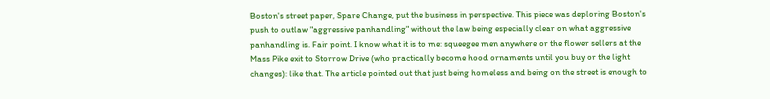Boston's street paper, Spare Change, put the business in perspective. This piece was deploring Boston's push to outlaw "aggressive panhandling" without the law being especially clear on what aggressive panhandling is. Fair point. I know what it is to me: squeegee men anywhere or the flower sellers at the Mass Pike exit to Storrow Drive (who practically become hood ornaments until you buy or the light changes): like that. The article pointed out that just being homeless and being on the street is enough to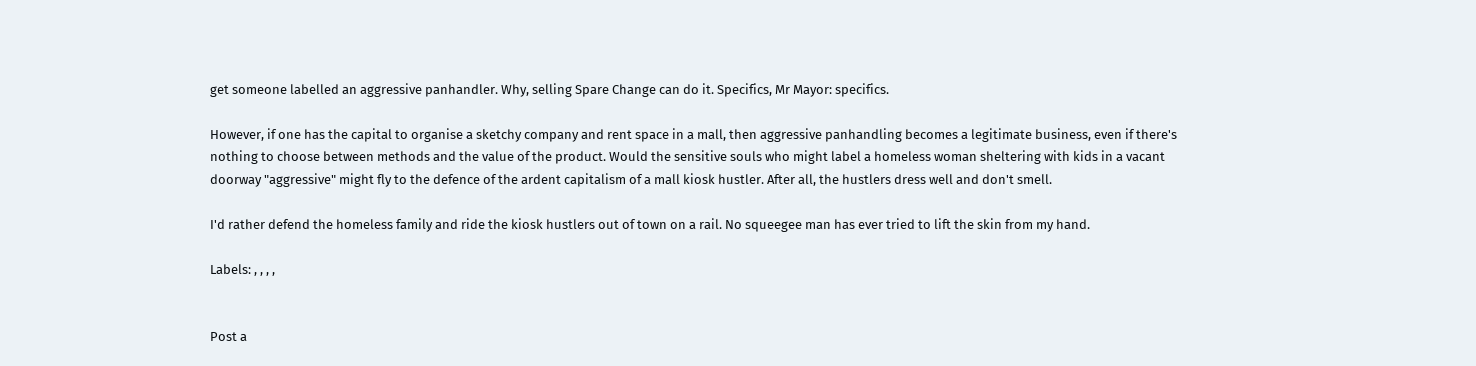get someone labelled an aggressive panhandler. Why, selling Spare Change can do it. Specifics, Mr Mayor: specifics.

However, if one has the capital to organise a sketchy company and rent space in a mall, then aggressive panhandling becomes a legitimate business, even if there's nothing to choose between methods and the value of the product. Would the sensitive souls who might label a homeless woman sheltering with kids in a vacant doorway "aggressive" might fly to the defence of the ardent capitalism of a mall kiosk hustler. After all, the hustlers dress well and don't smell.

I'd rather defend the homeless family and ride the kiosk hustlers out of town on a rail. No squeegee man has ever tried to lift the skin from my hand.

Labels: , , , ,


Post a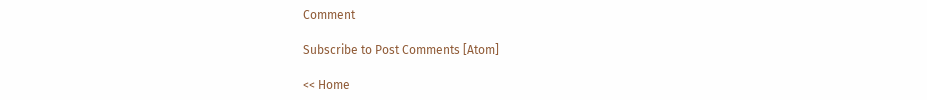Comment

Subscribe to Post Comments [Atom]

<< Home